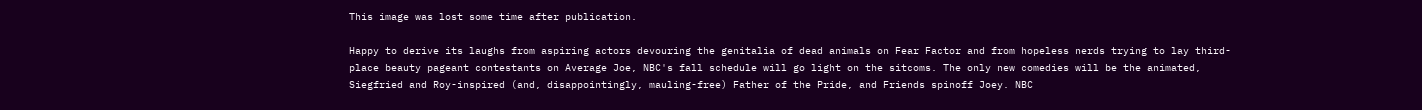This image was lost some time after publication.

Happy to derive its laughs from aspiring actors devouring the genitalia of dead animals on Fear Factor and from hopeless nerds trying to lay third-place beauty pageant contestants on Average Joe, NBC's fall schedule will go light on the sitcoms. The only new comedies will be the animated, Siegfried and Roy-inspired (and, disappointingly, mauling-free) Father of the Pride, and Friends spinoff Joey. NBC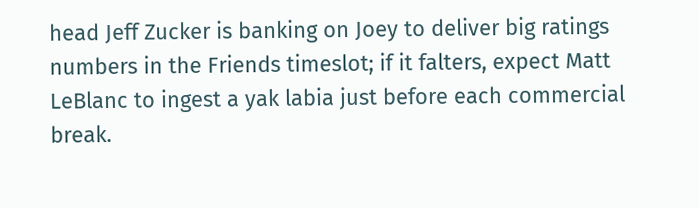head Jeff Zucker is banking on Joey to deliver big ratings numbers in the Friends timeslot; if it falters, expect Matt LeBlanc to ingest a yak labia just before each commercial break.